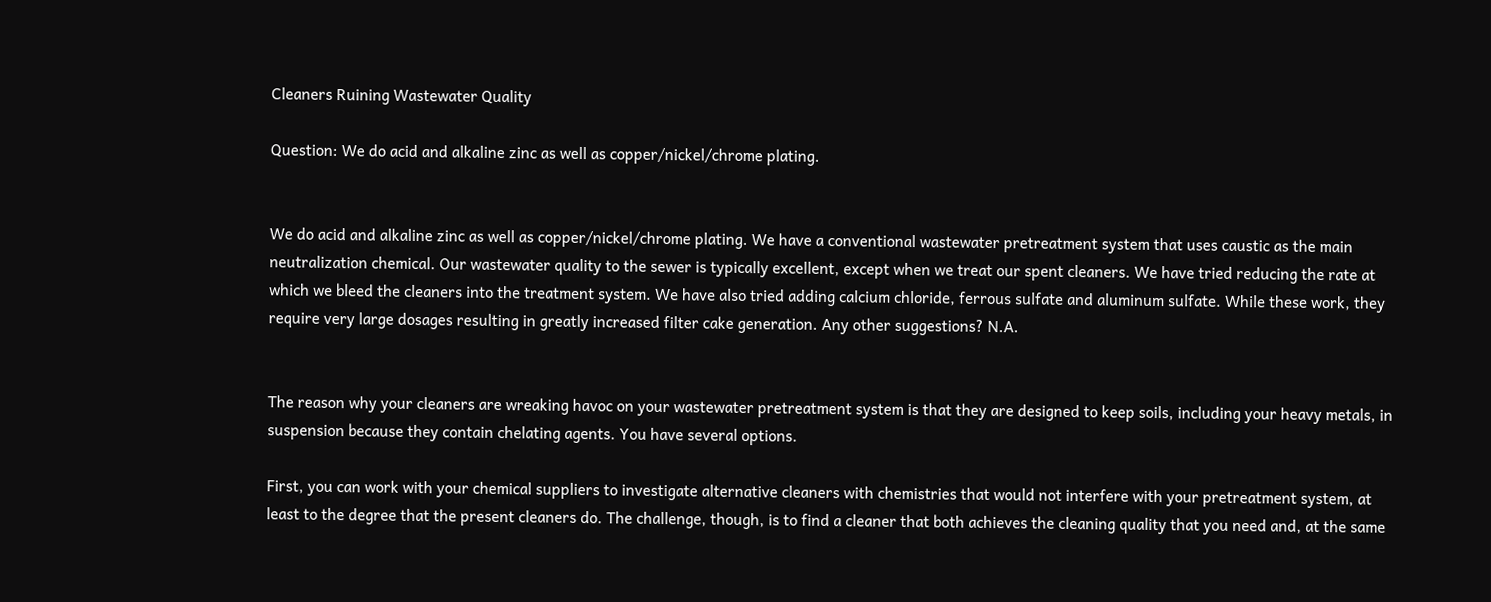Cleaners Ruining Wastewater Quality

Question: We do acid and alkaline zinc as well as copper/nickel/chrome plating.


We do acid and alkaline zinc as well as copper/nickel/chrome plating. We have a conventional wastewater pretreatment system that uses caustic as the main neutralization chemical. Our wastewater quality to the sewer is typically excellent, except when we treat our spent cleaners. We have tried reducing the rate at which we bleed the cleaners into the treatment system. We have also tried adding calcium chloride, ferrous sulfate and aluminum sulfate. While these work, they require very large dosages resulting in greatly increased filter cake generation. Any other suggestions? N.A.


The reason why your cleaners are wreaking havoc on your wastewater pretreatment system is that they are designed to keep soils, including your heavy metals, in suspension because they contain chelating agents. You have several options.

First, you can work with your chemical suppliers to investigate alternative cleaners with chemistries that would not interfere with your pretreatment system, at least to the degree that the present cleaners do. The challenge, though, is to find a cleaner that both achieves the cleaning quality that you need and, at the same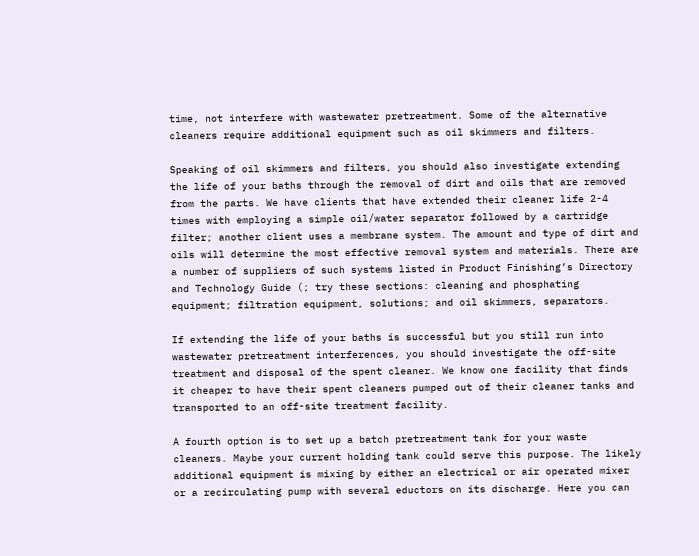time, not interfere with wastewater pretreatment. Some of the alternative cleaners require additional equipment such as oil skimmers and filters.

Speaking of oil skimmers and filters, you should also investigate extending the life of your baths through the removal of dirt and oils that are removed from the parts. We have clients that have extended their cleaner life 2-4 times with employing a simple oil/water separator followed by a cartridge filter; another client uses a membrane system. The amount and type of dirt and oils will determine the most effective removal system and materials. There are a number of suppliers of such systems listed in Product Finishing’s Directory and Technology Guide (; try these sections: cleaning and phosphating equipment; filtration equipment, solutions; and oil skimmers, separators.

If extending the life of your baths is successful but you still run into wastewater pretreatment interferences, you should investigate the off-site treatment and disposal of the spent cleaner. We know one facility that finds it cheaper to have their spent cleaners pumped out of their cleaner tanks and transported to an off-site treatment facility.

A fourth option is to set up a batch pretreatment tank for your waste cleaners. Maybe your current holding tank could serve this purpose. The likely additional equipment is mixing by either an electrical or air operated mixer or a recirculating pump with several eductors on its discharge. Here you can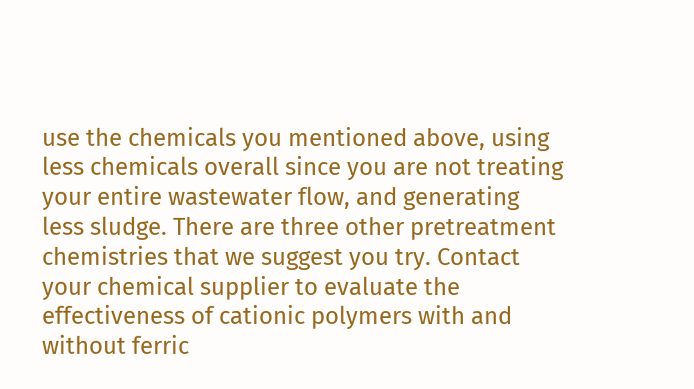use the chemicals you mentioned above, using less chemicals overall since you are not treating your entire wastewater flow, and generating less sludge. There are three other pretreatment chemistries that we suggest you try. Contact your chemical supplier to evaluate the effectiveness of cationic polymers with and without ferric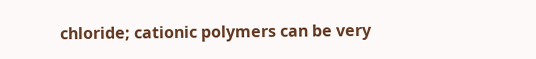chloride; cationic polymers can be very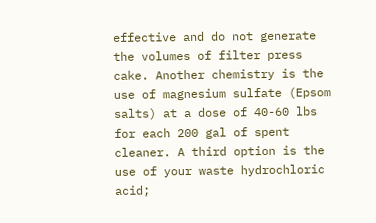effective and do not generate the volumes of filter press cake. Another chemistry is the use of magnesium sulfate (Epsom salts) at a dose of 40-60 lbs for each 200 gal of spent cleaner. A third option is the use of your waste hydrochloric acid;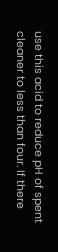use this acid to reduce pH of spent cleaner to less than four. If there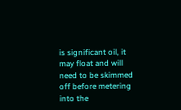is significant oil, it may float and will need to be skimmed off before metering into the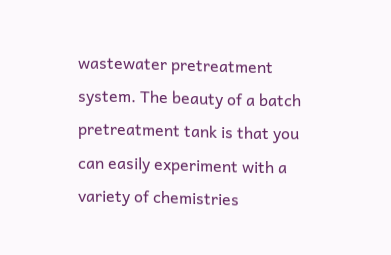wastewater pretreatment system. The beauty of a batch pretreatment tank is that you can easily experiment with a variety of chemistries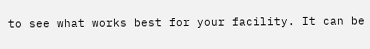to see what works best for your facility. It can be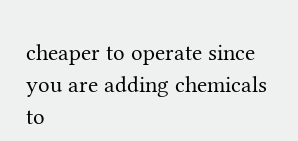cheaper to operate since you are adding chemicals to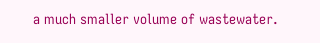a much smaller volume of wastewater.